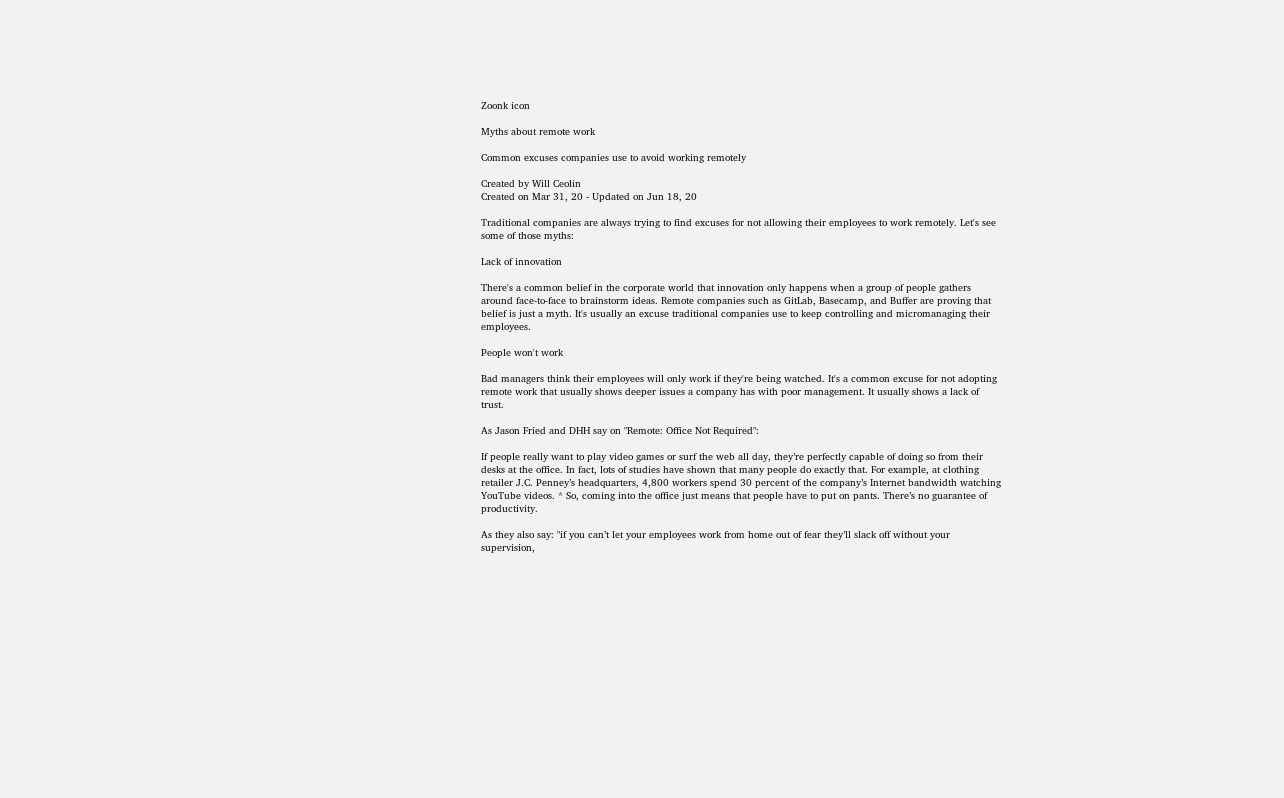Zoonk icon

Myths about remote work

Common excuses companies use to avoid working remotely

Created by Will Ceolin
Created on Mar 31, 20 - Updated on Jun 18, 20

Traditional companies are always trying to find excuses for not allowing their employees to work remotely. Let's see some of those myths:

Lack of innovation

There's a common belief in the corporate world that innovation only happens when a group of people gathers around face-to-face to brainstorm ideas. Remote companies such as GitLab, Basecamp, and Buffer are proving that belief is just a myth. It's usually an excuse traditional companies use to keep controlling and micromanaging their employees.

People won't work

Bad managers think their employees will only work if they're being watched. It's a common excuse for not adopting remote work that usually shows deeper issues a company has with poor management. It usually shows a lack of trust.

As Jason Fried and DHH say on "Remote: Office Not Required":

If people really want to play video games or surf the web all day, they’re perfectly capable of doing so from their desks at the office. In fact, lots of studies have shown that many people do exactly that. For example, at clothing retailer J.C. Penney’s headquarters, 4,800 workers spend 30 percent of the company’s Internet bandwidth watching YouTube videos. * So, coming into the office just means that people have to put on pants. There’s no guarantee of productivity.

As they also say: "if you can’t let your employees work from home out of fear they’ll slack off without your supervision,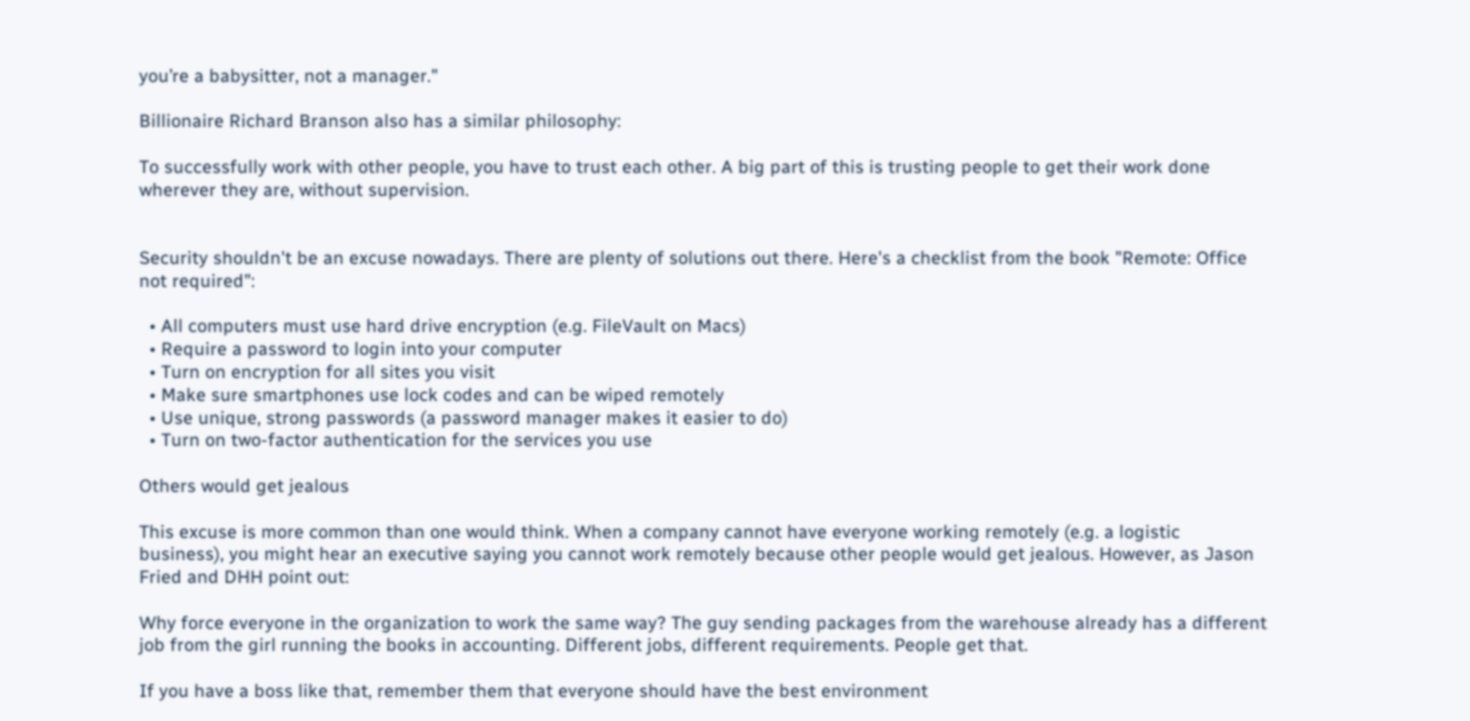you’re a babysitter, not a manager."

Billionaire Richard Branson also has a similar philosophy:

To successfully work with other people, you have to trust each other. A big part of this is trusting people to get their work done wherever they are, without supervision.


Security shouldn't be an excuse nowadays. There are plenty of solutions out there. Here's a checklist from the book "Remote: Office not required":

  • All computers must use hard drive encryption (e.g. FileVault on Macs)
  • Require a password to login into your computer
  • Turn on encryption for all sites you visit
  • Make sure smartphones use lock codes and can be wiped remotely
  • Use unique, strong passwords (a password manager makes it easier to do)
  • Turn on two-factor authentication for the services you use

Others would get jealous

This excuse is more common than one would think. When a company cannot have everyone working remotely (e.g. a logistic business), you might hear an executive saying you cannot work remotely because other people would get jealous. However, as Jason Fried and DHH point out:

Why force everyone in the organization to work the same way? The guy sending packages from the warehouse already has a different job from the girl running the books in accounting. Different jobs, different requirements. People get that.

If you have a boss like that, remember them that everyone should have the best environment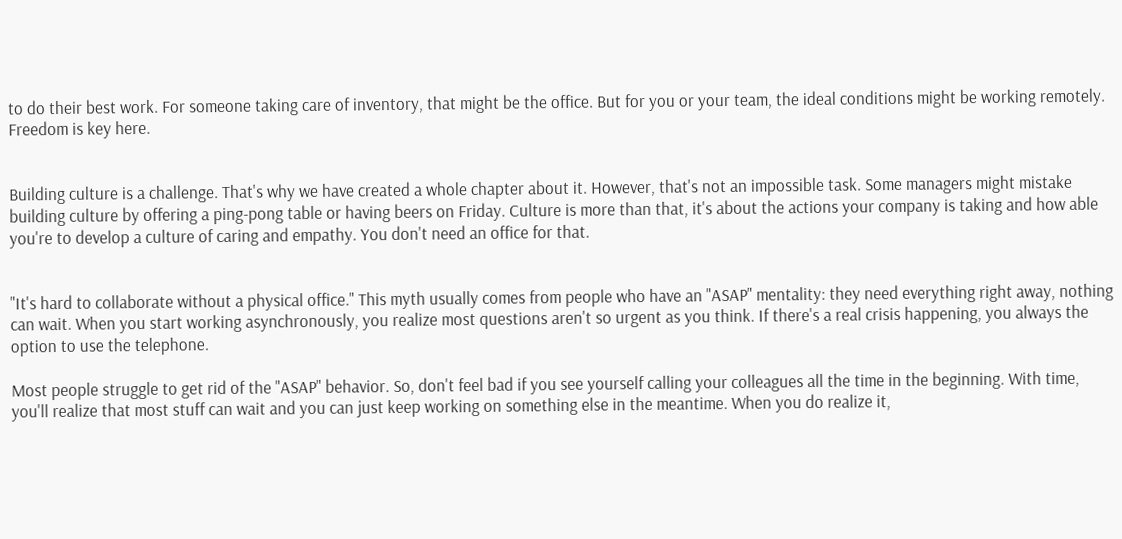to do their best work. For someone taking care of inventory, that might be the office. But for you or your team, the ideal conditions might be working remotely. Freedom is key here.


Building culture is a challenge. That's why we have created a whole chapter about it. However, that's not an impossible task. Some managers might mistake building culture by offering a ping-pong table or having beers on Friday. Culture is more than that, it's about the actions your company is taking and how able you're to develop a culture of caring and empathy. You don't need an office for that.


"It's hard to collaborate without a physical office." This myth usually comes from people who have an "ASAP" mentality: they need everything right away, nothing can wait. When you start working asynchronously, you realize most questions aren't so urgent as you think. If there's a real crisis happening, you always the option to use the telephone.

Most people struggle to get rid of the "ASAP" behavior. So, don't feel bad if you see yourself calling your colleagues all the time in the beginning. With time, you'll realize that most stuff can wait and you can just keep working on something else in the meantime. When you do realize it,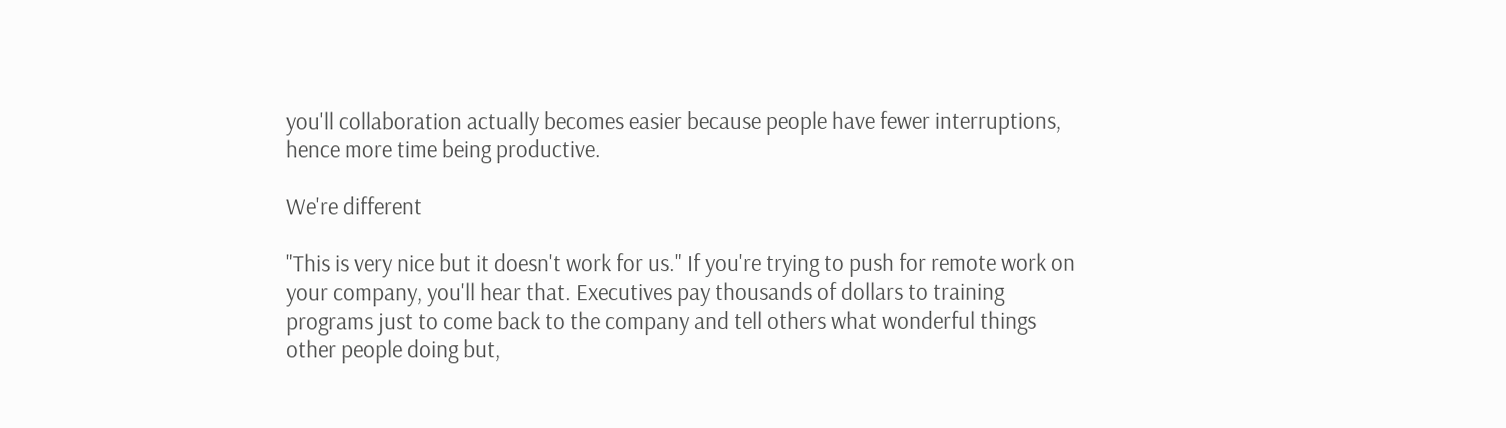you'll collaboration actually becomes easier because people have fewer interruptions, hence more time being productive.

We're different

"This is very nice but it doesn't work for us." If you're trying to push for remote work on your company, you'll hear that. Executives pay thousands of dollars to training programs just to come back to the company and tell others what wonderful things other people doing but,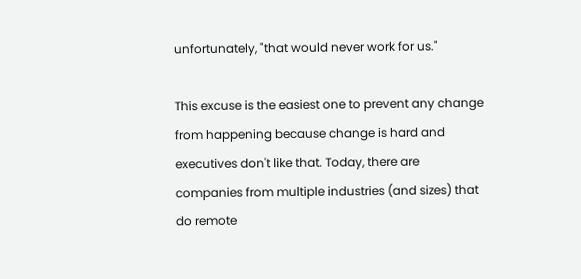unfortunately, "that would never work for us."

This excuse is the easiest one to prevent any change from happening because change is hard and executives don't like that. Today, there are companies from multiple industries (and sizes) that do remote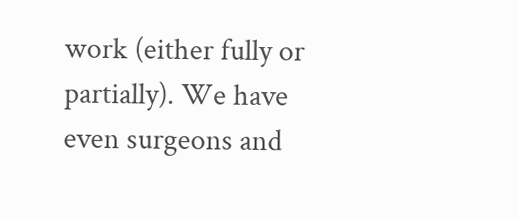work (either fully or partially). We have even surgeons and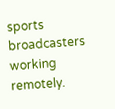sports broadcasters working remotely.